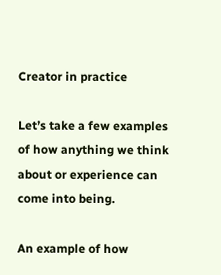Creator in practice

Let’s take a few examples of how anything we think about or experience can come into being.

An example of how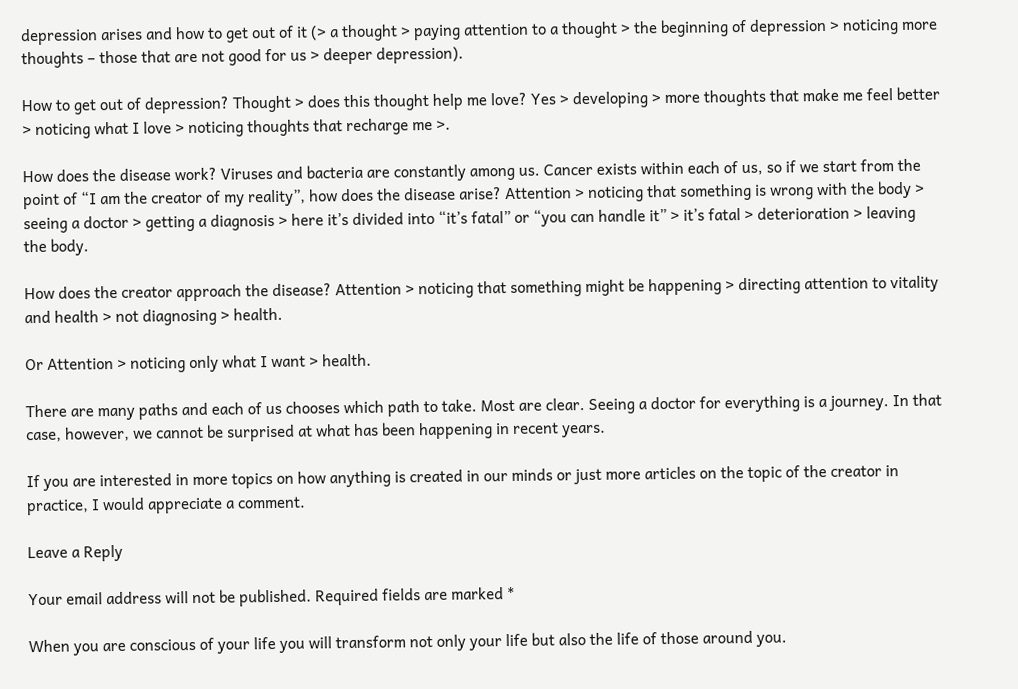depression arises and how to get out of it (> a thought > paying attention to a thought > the beginning of depression > noticing more thoughts – those that are not good for us > deeper depression).

How to get out of depression? Thought > does this thought help me love? Yes > developing > more thoughts that make me feel better > noticing what I love > noticing thoughts that recharge me >.

How does the disease work? Viruses and bacteria are constantly among us. Cancer exists within each of us, so if we start from the point of “I am the creator of my reality”, how does the disease arise? Attention > noticing that something is wrong with the body > seeing a doctor > getting a diagnosis > here it’s divided into “it’s fatal” or “you can handle it” > it’s fatal > deterioration > leaving the body.

How does the creator approach the disease? Attention > noticing that something might be happening > directing attention to vitality and health > not diagnosing > health.

Or Attention > noticing only what I want > health.

There are many paths and each of us chooses which path to take. Most are clear. Seeing a doctor for everything is a journey. In that case, however, we cannot be surprised at what has been happening in recent years.

If you are interested in more topics on how anything is created in our minds or just more articles on the topic of the creator in practice, I would appreciate a comment.

Leave a Reply

Your email address will not be published. Required fields are marked *

When you are conscious of your life you will transform not only your life but also the life of those around you.